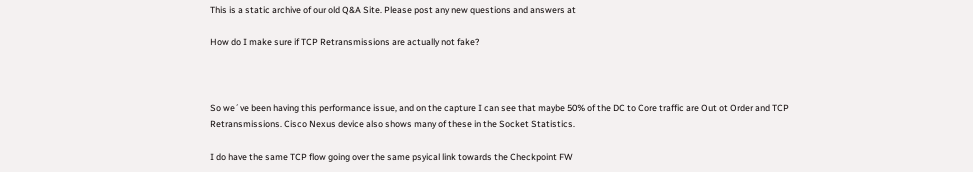This is a static archive of our old Q&A Site. Please post any new questions and answers at

How do I make sure if TCP Retransmissions are actually not fake?



So we´ve been having this performance issue, and on the capture I can see that maybe 50% of the DC to Core traffic are Out ot Order and TCP Retransmissions. Cisco Nexus device also shows many of these in the Socket Statistics.

I do have the same TCP flow going over the same psyical link towards the Checkpoint FW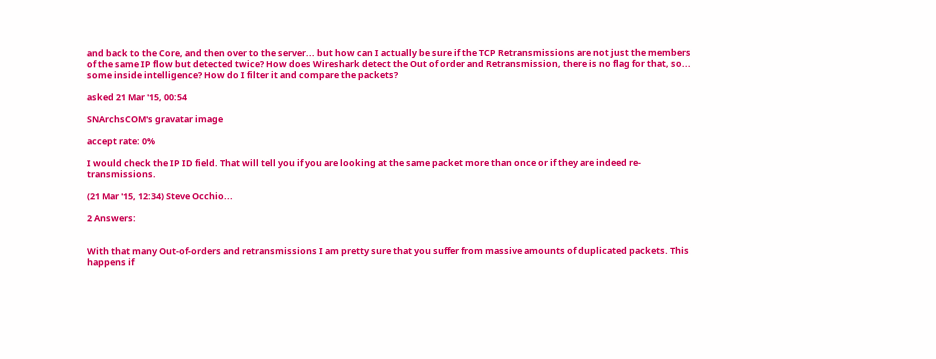and back to the Core, and then over to the server... but how can I actually be sure if the TCP Retransmissions are not just the members of the same IP flow but detected twice? How does Wireshark detect the Out of order and Retransmission, there is no flag for that, so... some inside intelligence? How do I filter it and compare the packets?

asked 21 Mar '15, 00:54

SNArchsCOM's gravatar image

accept rate: 0%

I would check the IP ID field. That will tell you if you are looking at the same packet more than once or if they are indeed re-transmissions.

(21 Mar '15, 12:34) Steve Occhio...

2 Answers:


With that many Out-of-orders and retransmissions I am pretty sure that you suffer from massive amounts of duplicated packets. This happens if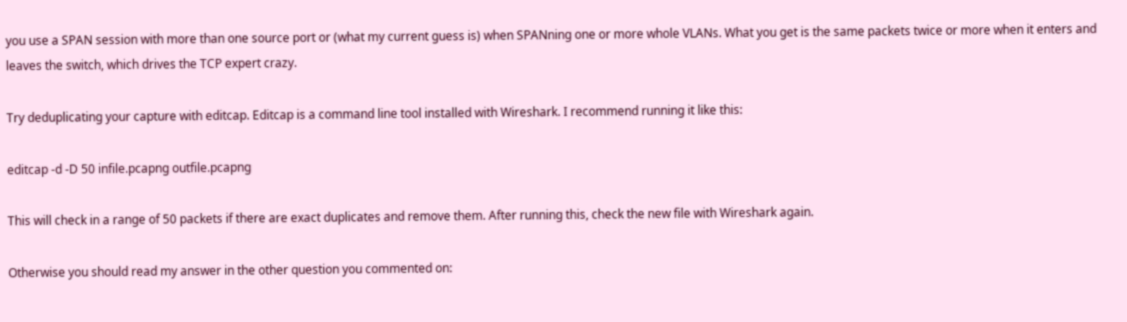you use a SPAN session with more than one source port or (what my current guess is) when SPANning one or more whole VLANs. What you get is the same packets twice or more when it enters and leaves the switch, which drives the TCP expert crazy.

Try deduplicating your capture with editcap. Editcap is a command line tool installed with Wireshark. I recommend running it like this:

editcap -d -D 50 infile.pcapng outfile.pcapng

This will check in a range of 50 packets if there are exact duplicates and remove them. After running this, check the new file with Wireshark again.

Otherwise you should read my answer in the other question you commented on: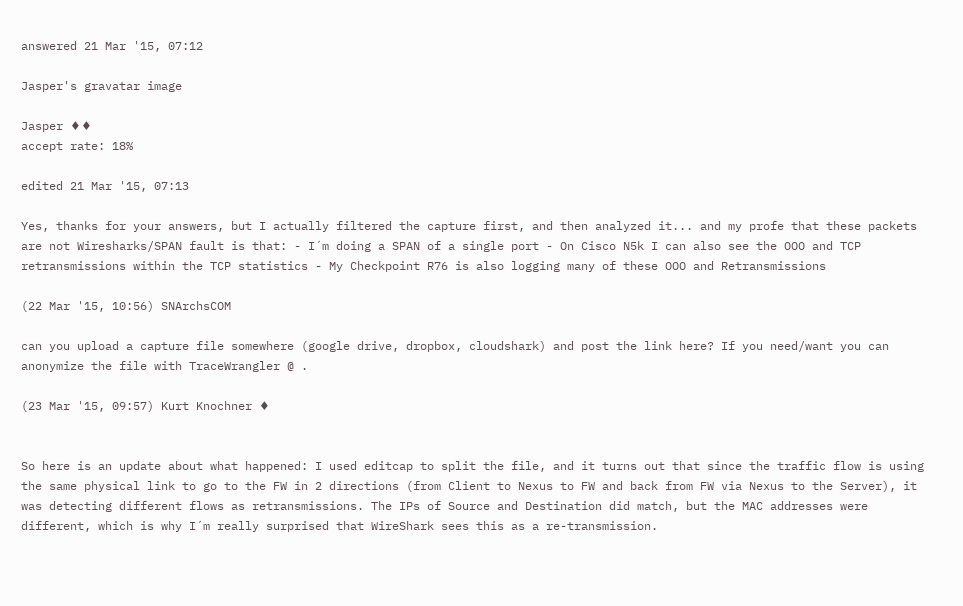answered 21 Mar '15, 07:12

Jasper's gravatar image

Jasper ♦♦
accept rate: 18%

edited 21 Mar '15, 07:13

Yes, thanks for your answers, but I actually filtered the capture first, and then analyzed it... and my profe that these packets are not Wiresharks/SPAN fault is that: - I´m doing a SPAN of a single port - On Cisco N5k I can also see the OOO and TCP retransmissions within the TCP statistics - My Checkpoint R76 is also logging many of these OOO and Retransmissions

(22 Mar '15, 10:56) SNArchsCOM

can you upload a capture file somewhere (google drive, dropbox, cloudshark) and post the link here? If you need/want you can anonymize the file with TraceWrangler @ .

(23 Mar '15, 09:57) Kurt Knochner ♦


So here is an update about what happened: I used editcap to split the file, and it turns out that since the traffic flow is using the same physical link to go to the FW in 2 directions (from Client to Nexus to FW and back from FW via Nexus to the Server), it was detecting different flows as retransmissions. The IPs of Source and Destination did match, but the MAC addresses were different, which is why I´m really surprised that WireShark sees this as a re-transmission.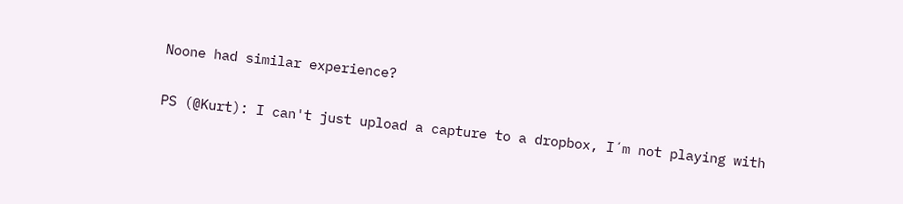Noone had similar experience?

PS (@Kurt): I can't just upload a capture to a dropbox, I´m not playing with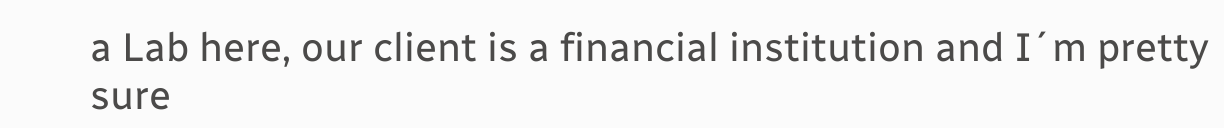a Lab here, our client is a financial institution and I´m pretty sure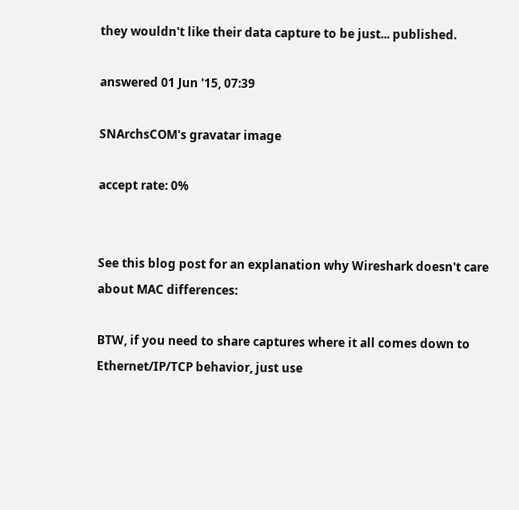they wouldn't like their data capture to be just... published.

answered 01 Jun '15, 07:39

SNArchsCOM's gravatar image

accept rate: 0%


See this blog post for an explanation why Wireshark doesn't care about MAC differences:

BTW, if you need to share captures where it all comes down to Ethernet/IP/TCP behavior, just use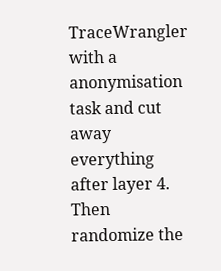TraceWrangler with a anonymisation task and cut away everything after layer 4. Then randomize the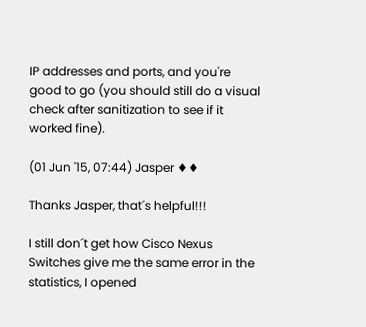IP addresses and ports, and you're good to go (you should still do a visual check after sanitization to see if it worked fine).

(01 Jun '15, 07:44) Jasper ♦♦

Thanks Jasper, that´s helpful!!!

I still don´t get how Cisco Nexus Switches give me the same error in the statistics, I opened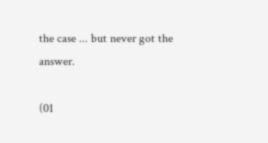the case ... but never got the answer.

(01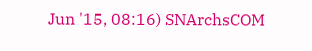Jun '15, 08:16) SNArchsCOM